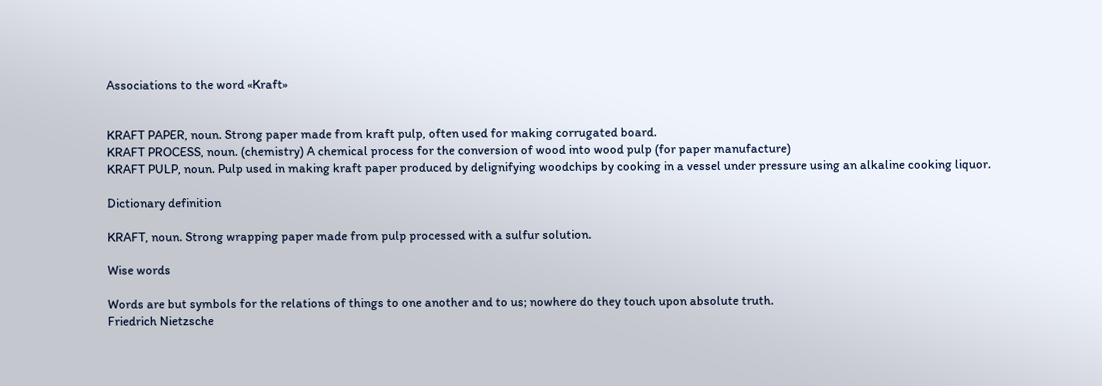Associations to the word «Kraft»


KRAFT PAPER, noun. Strong paper made from kraft pulp, often used for making corrugated board.
KRAFT PROCESS, noun. (chemistry) A chemical process for the conversion of wood into wood pulp (for paper manufacture)
KRAFT PULP, noun. Pulp used in making kraft paper produced by delignifying woodchips by cooking in a vessel under pressure using an alkaline cooking liquor.

Dictionary definition

KRAFT, noun. Strong wrapping paper made from pulp processed with a sulfur solution.

Wise words

Words are but symbols for the relations of things to one another and to us; nowhere do they touch upon absolute truth.
Friedrich Nietzsche